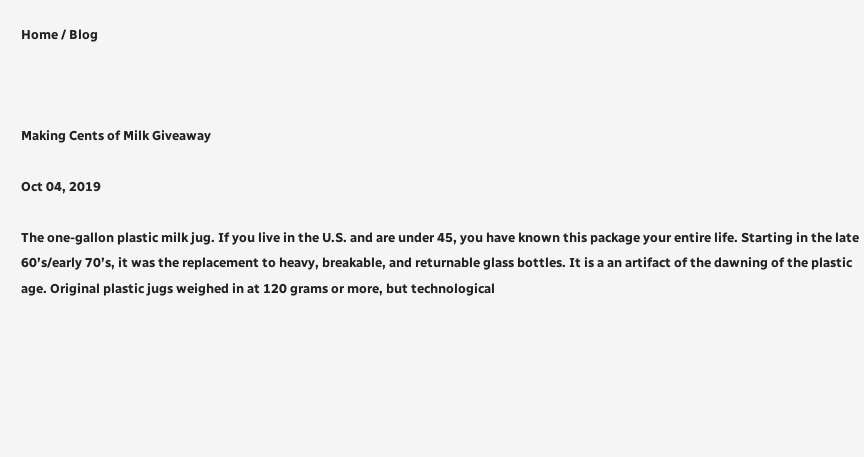Home / Blog



Making Cents of Milk Giveaway

Oct 04, 2019

The one-gallon plastic milk jug. If you live in the U.S. and are under 45, you have known this package your entire life. Starting in the late 60’s/early 70’s, it was the replacement to heavy, breakable, and returnable glass bottles. It is a an artifact of the dawning of the plastic age. Original plastic jugs weighed in at 120 grams or more, but technological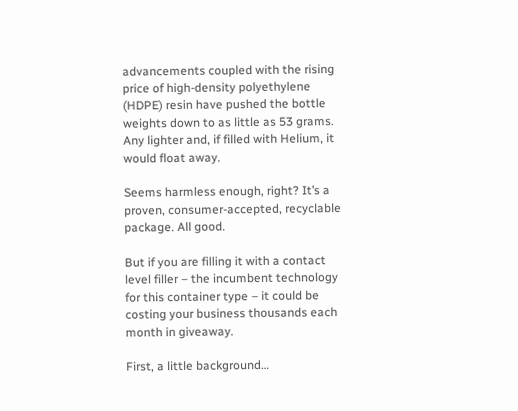advancements coupled with the rising price of high-density polyethylene (HDPE) resin have pushed the bottle weights down to as little as 53 grams. Any lighter and, if filled with Helium, it would float away.

Seems harmless enough, right? It’s a proven, consumer-accepted, recyclable package. All good.

But if you are filling it with a contact level filler – the incumbent technology for this container type – it could be costing your business thousands each month in giveaway.

First, a little background…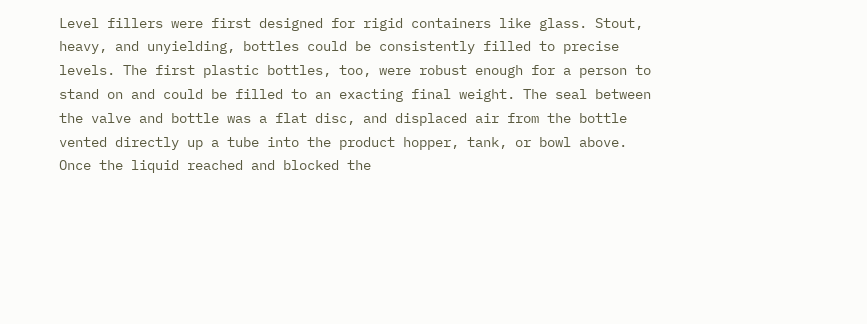Level fillers were first designed for rigid containers like glass. Stout, heavy, and unyielding, bottles could be consistently filled to precise levels. The first plastic bottles, too, were robust enough for a person to stand on and could be filled to an exacting final weight. The seal between the valve and bottle was a flat disc, and displaced air from the bottle vented directly up a tube into the product hopper, tank, or bowl above. Once the liquid reached and blocked the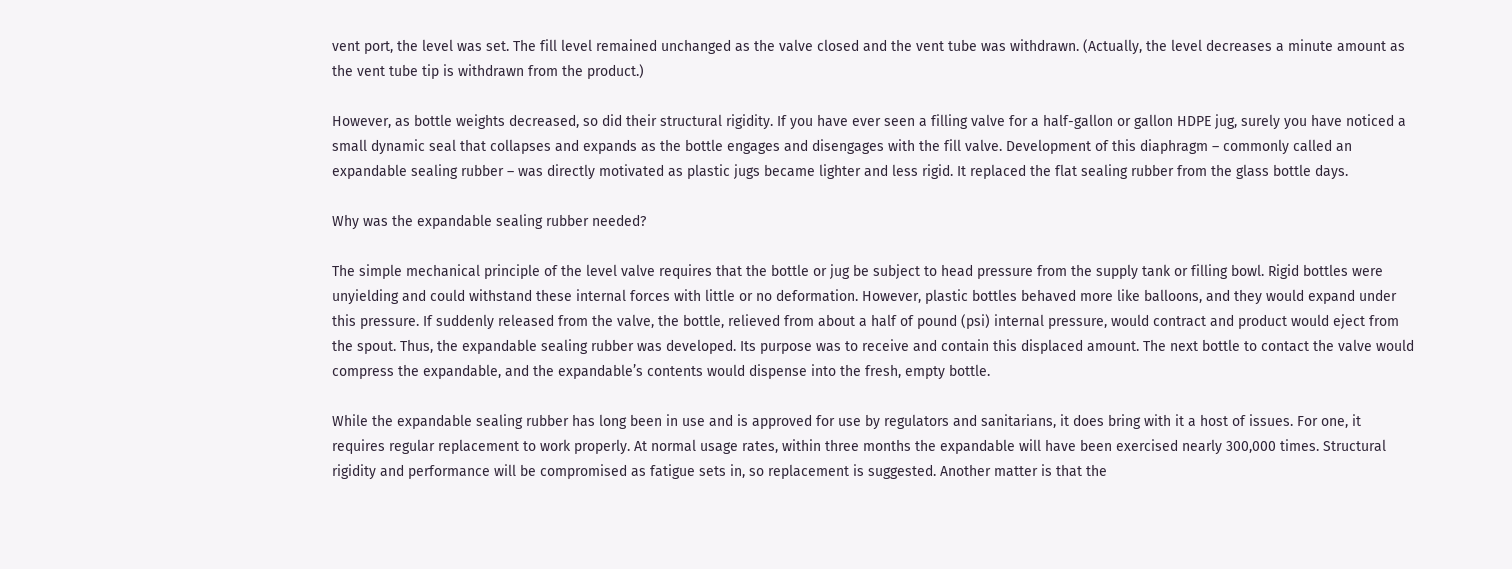vent port, the level was set. The fill level remained unchanged as the valve closed and the vent tube was withdrawn. (Actually, the level decreases a minute amount as the vent tube tip is withdrawn from the product.)

However, as bottle weights decreased, so did their structural rigidity. If you have ever seen a filling valve for a half-gallon or gallon HDPE jug, surely you have noticed a small dynamic seal that collapses and expands as the bottle engages and disengages with the fill valve. Development of this diaphragm – commonly called an expandable sealing rubber – was directly motivated as plastic jugs became lighter and less rigid. It replaced the flat sealing rubber from the glass bottle days.

Why was the expandable sealing rubber needed?

The simple mechanical principle of the level valve requires that the bottle or jug be subject to head pressure from the supply tank or filling bowl. Rigid bottles were unyielding and could withstand these internal forces with little or no deformation. However, plastic bottles behaved more like balloons, and they would expand under this pressure. If suddenly released from the valve, the bottle, relieved from about a half of pound (psi) internal pressure, would contract and product would eject from the spout. Thus, the expandable sealing rubber was developed. Its purpose was to receive and contain this displaced amount. The next bottle to contact the valve would compress the expandable, and the expandable’s contents would dispense into the fresh, empty bottle.

While the expandable sealing rubber has long been in use and is approved for use by regulators and sanitarians, it does bring with it a host of issues. For one, it requires regular replacement to work properly. At normal usage rates, within three months the expandable will have been exercised nearly 300,000 times. Structural rigidity and performance will be compromised as fatigue sets in, so replacement is suggested. Another matter is that the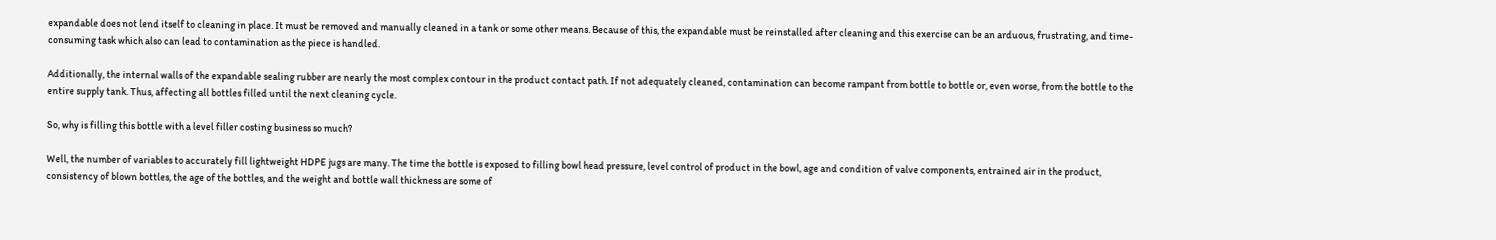expandable does not lend itself to cleaning in place. It must be removed and manually cleaned in a tank or some other means. Because of this, the expandable must be reinstalled after cleaning and this exercise can be an arduous, frustrating, and time-consuming task which also can lead to contamination as the piece is handled.

Additionally, the internal walls of the expandable sealing rubber are nearly the most complex contour in the product contact path. If not adequately cleaned, contamination can become rampant from bottle to bottle or, even worse, from the bottle to the entire supply tank. Thus, affecting all bottles filled until the next cleaning cycle.

So, why is filling this bottle with a level filler costing business so much?

Well, the number of variables to accurately fill lightweight HDPE jugs are many. The time the bottle is exposed to filling bowl head pressure, level control of product in the bowl, age and condition of valve components, entrained air in the product, consistency of blown bottles, the age of the bottles, and the weight and bottle wall thickness are some of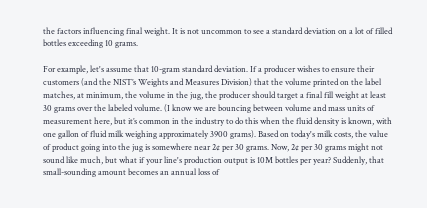the factors influencing final weight. It is not uncommon to see a standard deviation on a lot of filled bottles exceeding 10 grams.

For example, let's assume that 10-gram standard deviation. If a producer wishes to ensure their customers (and the NIST’s Weights and Measures Division) that the volume printed on the label matches, at minimum, the volume in the jug, the producer should target a final fill weight at least 30 grams over the labeled volume. (I know we are bouncing between volume and mass units of measurement here, but it’s common in the industry to do this when the fluid density is known, with one gallon of fluid milk weighing approximately 3900 grams). Based on today's milk costs, the value of product going into the jug is somewhere near 2¢ per 30 grams. Now, 2¢ per 30 grams might not sound like much, but what if your line's production output is 10M bottles per year? Suddenly, that small-sounding amount becomes an annual loss of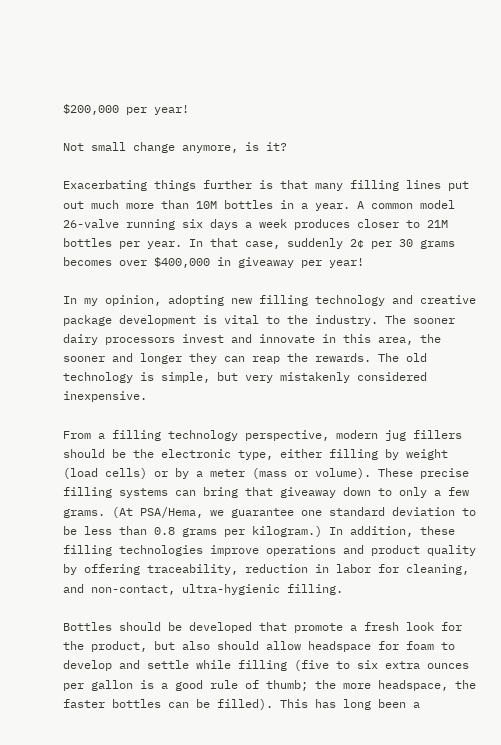$200,000 per year!

Not small change anymore, is it?

Exacerbating things further is that many filling lines put out much more than 10M bottles in a year. A common model 26-valve running six days a week produces closer to 21M bottles per year. In that case, suddenly 2¢ per 30 grams becomes over $400,000 in giveaway per year!

In my opinion, adopting new filling technology and creative package development is vital to the industry. The sooner dairy processors invest and innovate in this area, the sooner and longer they can reap the rewards. The old technology is simple, but very mistakenly considered inexpensive.

From a filling technology perspective, modern jug fillers should be the electronic type, either filling by weight (load cells) or by a meter (mass or volume). These precise filling systems can bring that giveaway down to only a few grams. (At PSA/Hema, we guarantee one standard deviation to be less than 0.8 grams per kilogram.) In addition, these filling technologies improve operations and product quality by offering traceability, reduction in labor for cleaning, and non-contact, ultra-hygienic filling.

Bottles should be developed that promote a fresh look for the product, but also should allow headspace for foam to develop and settle while filling (five to six extra ounces per gallon is a good rule of thumb; the more headspace, the faster bottles can be filled). This has long been a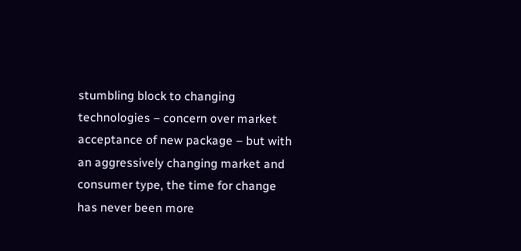stumbling block to changing technologies – concern over market acceptance of new package – but with an aggressively changing market and consumer type, the time for change has never been more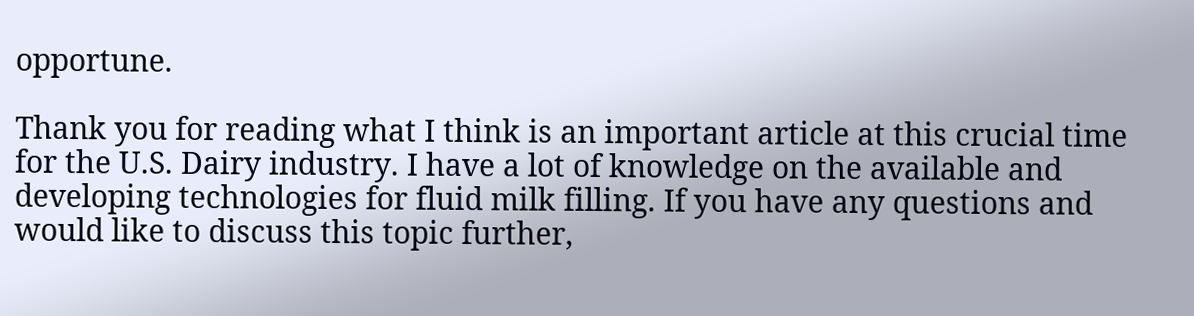opportune.

Thank you for reading what I think is an important article at this crucial time for the U.S. Dairy industry. I have a lot of knowledge on the available and developing technologies for fluid milk filling. If you have any questions and would like to discuss this topic further,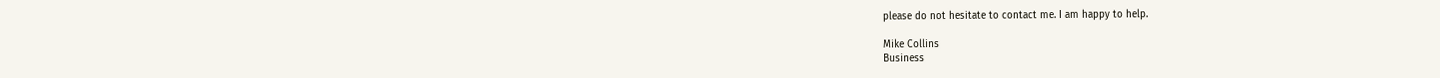please do not hesitate to contact me. I am happy to help.

Mike Collins
Business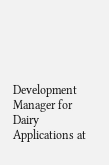Development Manager for Dairy Applications at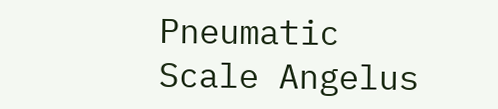Pneumatic Scale Angelus